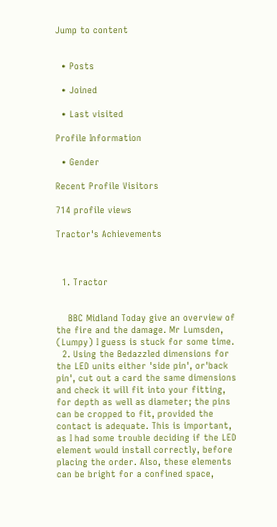Jump to content


  • Posts

  • Joined

  • Last visited

Profile Information

  • Gender

Recent Profile Visitors

714 profile views

Tractor's Achievements



  1. Tractor


    BBC Midland Today give an overview of the fire and the damage. Mr Lumsden, (Lumpy) I guess is stuck for some time.
  2. Using the Bedazzled dimensions for the LED units either 'side pin', or'back pin', cut out a card the same dimensions and check it will fit into your fitting, for depth as well as diameter; the pins can be cropped to fit, provided the contact is adequate. This is important, as I had some trouble deciding if the LED element would install correctly, before placing the order. Also, these elements can be bright for a confined space,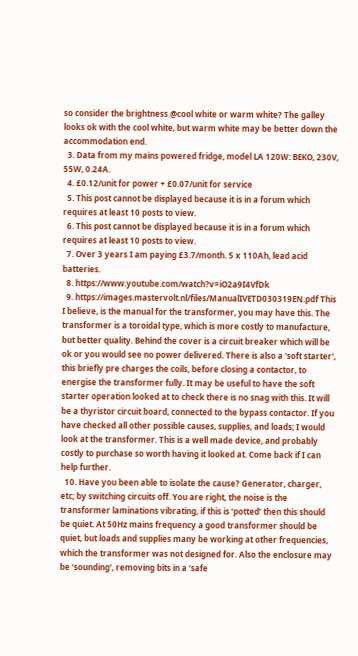so consider the brightness @cool white or warm white? The galley looks ok with the cool white, but warm white may be better down the accommodation end.
  3. Data from my mains powered fridge, model LA 120W: BEKO, 230V, 55W, 0.24A.
  4. £0.12/unit for power + £0.07/unit for service
  5. This post cannot be displayed because it is in a forum which requires at least 10 posts to view.
  6. This post cannot be displayed because it is in a forum which requires at least 10 posts to view.
  7. Over 3 years I am paying £3.7/month. 5 x 110Ah, lead acid batteries.
  8. https://www.youtube.com/watch?v=iO2a9I4VfDk
  9. https://images.mastervolt.nl/files/ManualIVETD030319EN.pdf This I believe, is the manual for the transformer, you may have this. The transformer is a toroidal type, which is more costly to manufacture, but better quality. Behind the cover is a circuit breaker which will be ok or you would see no power delivered. There is also a 'soft starter', this briefly pre charges the coils, before closing a contactor, to energise the transformer fully. It may be useful to have the soft starter operation looked at to check there is no snag with this. It will be a thyristor circuit board, connected to the bypass contactor. If you have checked all other possible causes, supplies, and loads; I would look at the transformer. This is a well made device, and probably costly to purchase so worth having it looked at. Come back if I can help further.
  10. Have you been able to isolate the cause? Generator, charger, etc; by switching circuits off. You are right, the noise is the transformer laminations vibrating, if this is ‘potted’ then this should be quiet. At 50Hz mains frequency a good transformer should be quiet, but loads and supplies many be working at other frequencies, which the transformer was not designed for. Also the enclosure may be ‘sounding’, removing bits in a ‘safe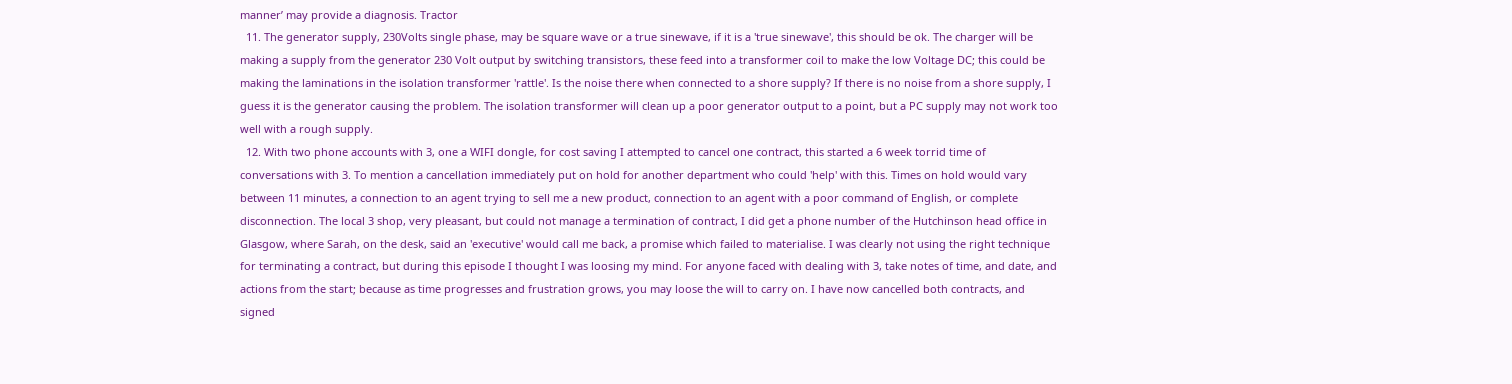manner’ may provide a diagnosis. Tractor
  11. The generator supply, 230Volts single phase, may be square wave or a true sinewave, if it is a 'true sinewave', this should be ok. The charger will be making a supply from the generator 230 Volt output by switching transistors, these feed into a transformer coil to make the low Voltage DC; this could be making the laminations in the isolation transformer 'rattle'. Is the noise there when connected to a shore supply? If there is no noise from a shore supply, I guess it is the generator causing the problem. The isolation transformer will clean up a poor generator output to a point, but a PC supply may not work too well with a rough supply.
  12. With two phone accounts with 3, one a WIFI dongle, for cost saving I attempted to cancel one contract, this started a 6 week torrid time of conversations with 3. To mention a cancellation immediately put on hold for another department who could 'help' with this. Times on hold would vary between 11 minutes, a connection to an agent trying to sell me a new product, connection to an agent with a poor command of English, or complete disconnection. The local 3 shop, very pleasant, but could not manage a termination of contract, I did get a phone number of the Hutchinson head office in Glasgow, where Sarah, on the desk, said an 'executive' would call me back, a promise which failed to materialise. I was clearly not using the right technique for terminating a contract, but during this episode I thought I was loosing my mind. For anyone faced with dealing with 3, take notes of time, and date, and actions from the start; because as time progresses and frustration grows, you may loose the will to carry on. I have now cancelled both contracts, and signed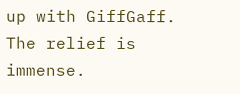up with GiffGaff. The relief is immense.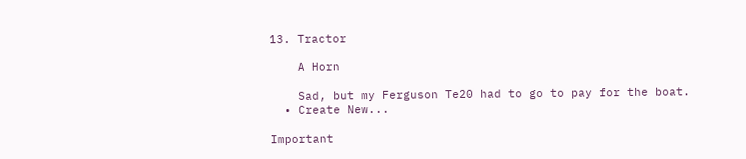13. Tractor

    A Horn

    Sad, but my Ferguson Te20 had to go to pay for the boat.
  • Create New...

Important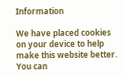Information

We have placed cookies on your device to help make this website better. You can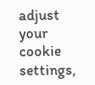adjust your cookie settings,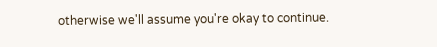otherwise we'll assume you're okay to continue.